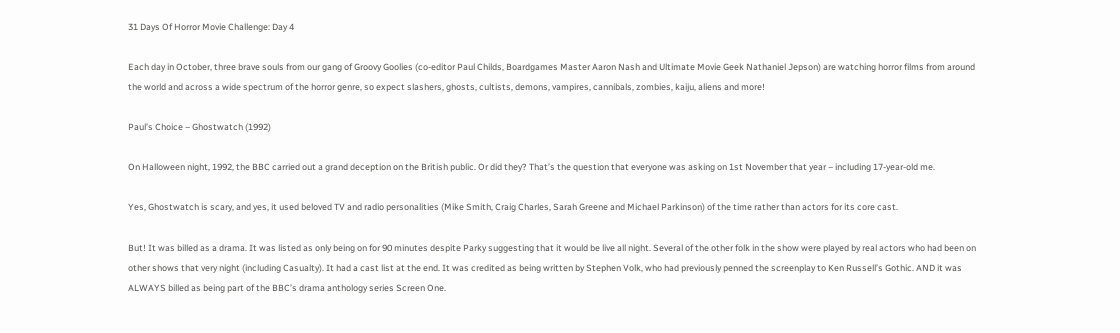31 Days Of Horror Movie Challenge: Day 4

Each day in October, three brave souls from our gang of Groovy Goolies (co-editor Paul Childs, Boardgames Master Aaron Nash and Ultimate Movie Geek Nathaniel Jepson) are watching horror films from around the world and across a wide spectrum of the horror genre, so expect slashers, ghosts, cultists, demons, vampires, cannibals, zombies, kaiju, aliens and more!

Paul’s Choice – Ghostwatch (1992)

On Halloween night, 1992, the BBC carried out a grand deception on the British public. Or did they? That’s the question that everyone was asking on 1st November that year – including 17-year-old me.

Yes, Ghostwatch is scary, and yes, it used beloved TV and radio personalities (Mike Smith, Craig Charles, Sarah Greene and Michael Parkinson) of the time rather than actors for its core cast.

But! It was billed as a drama. It was listed as only being on for 90 minutes despite Parky suggesting that it would be live all night. Several of the other folk in the show were played by real actors who had been on other shows that very night (including Casualty). It had a cast list at the end. It was credited as being written by Stephen Volk, who had previously penned the screenplay to Ken Russell’s Gothic. AND it was ALWAYS billed as being part of the BBC’s drama anthology series Screen One.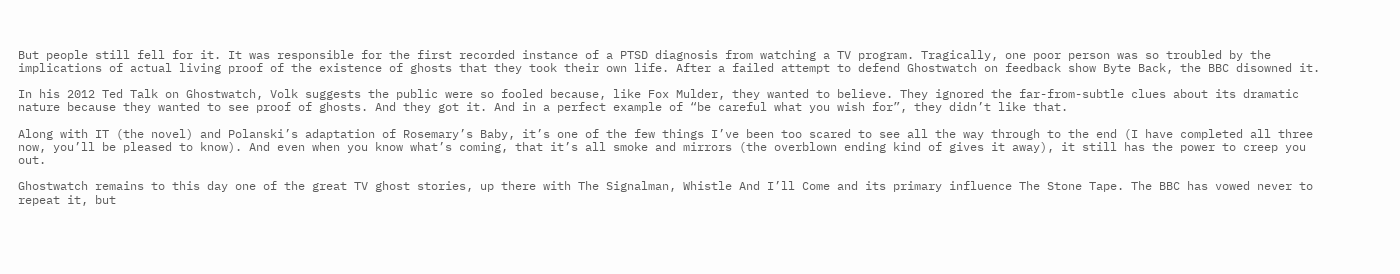But people still fell for it. It was responsible for the first recorded instance of a PTSD diagnosis from watching a TV program. Tragically, one poor person was so troubled by the implications of actual living proof of the existence of ghosts that they took their own life. After a failed attempt to defend Ghostwatch on feedback show Byte Back, the BBC disowned it.

In his 2012 Ted Talk on Ghostwatch, Volk suggests the public were so fooled because, like Fox Mulder, they wanted to believe. They ignored the far-from-subtle clues about its dramatic nature because they wanted to see proof of ghosts. And they got it. And in a perfect example of “be careful what you wish for”, they didn’t like that.

Along with IT (the novel) and Polanski’s adaptation of Rosemary’s Baby, it’s one of the few things I’ve been too scared to see all the way through to the end (I have completed all three now, you’ll be pleased to know). And even when you know what’s coming, that it’s all smoke and mirrors (the overblown ending kind of gives it away), it still has the power to creep you out.

Ghostwatch remains to this day one of the great TV ghost stories, up there with The Signalman, Whistle And I’ll Come and its primary influence The Stone Tape. The BBC has vowed never to repeat it, but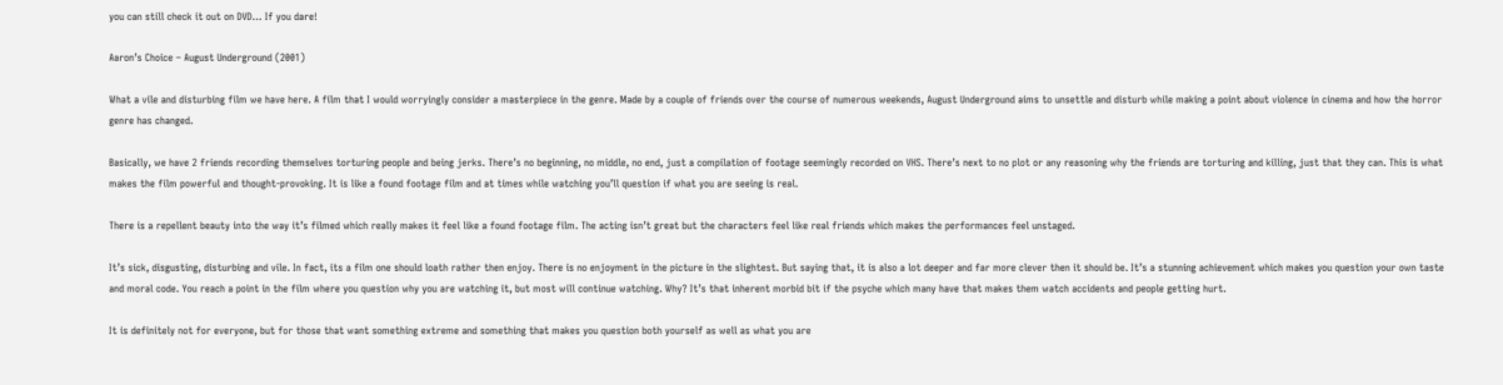you can still check it out on DVD… If you dare!

Aaron’s Choice – August Underground (2001)

What a vile and disturbing film we have here. A film that I would worryingly consider a masterpiece in the genre. Made by a couple of friends over the course of numerous weekends, August Underground aims to unsettle and disturb while making a point about violence in cinema and how the horror genre has changed.

Basically, we have 2 friends recording themselves torturing people and being jerks. There’s no beginning, no middle, no end, just a compilation of footage seemingly recorded on VHS. There’s next to no plot or any reasoning why the friends are torturing and killing, just that they can. This is what makes the film powerful and thought-provoking. It is like a found footage film and at times while watching you’ll question if what you are seeing is real.

There is a repellent beauty into the way it’s filmed which really makes it feel like a found footage film. The acting isn’t great but the characters feel like real friends which makes the performances feel unstaged.

It’s sick, disgusting, disturbing and vile. In fact, its a film one should loath rather then enjoy. There is no enjoyment in the picture in the slightest. But saying that, it is also a lot deeper and far more clever then it should be. It’s a stunning achievement which makes you question your own taste and moral code. You reach a point in the film where you question why you are watching it, but most will continue watching. Why? It’s that inherent morbid bit if the psyche which many have that makes them watch accidents and people getting hurt.

It is definitely not for everyone, but for those that want something extreme and something that makes you question both yourself as well as what you are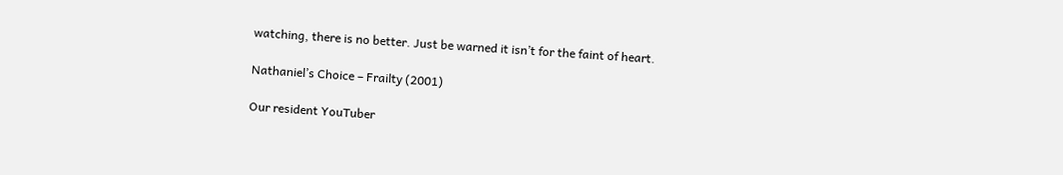watching, there is no better. Just be warned it isn’t for the faint of heart.

Nathaniel’s Choice – Frailty (2001)

Our resident YouTuber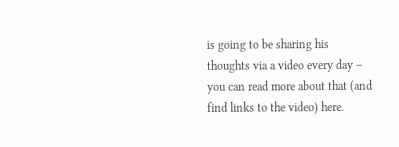is going to be sharing his thoughts via a video every day – you can read more about that (and find links to the video) here.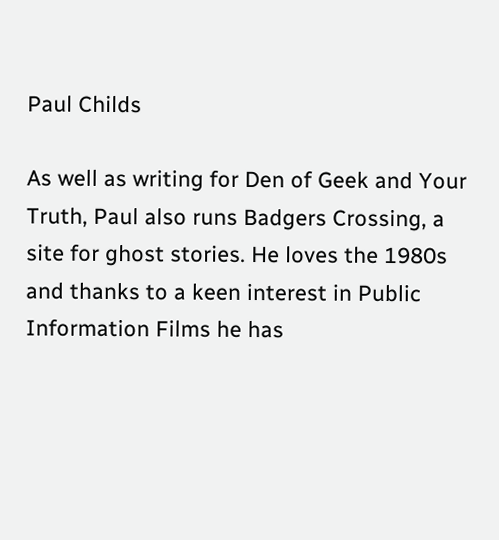Paul Childs

As well as writing for Den of Geek and Your Truth, Paul also runs Badgers Crossing, a site for ghost stories. He loves the 1980s and thanks to a keen interest in Public Information Films he has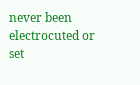never been electrocuted or set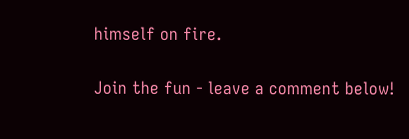himself on fire.

Join the fun - leave a comment below!